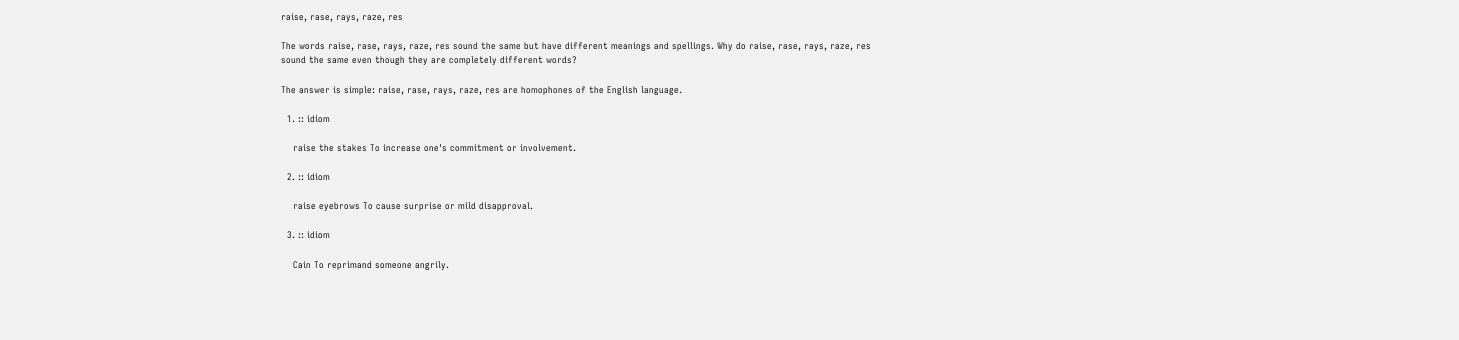raise, rase, rays, raze, res

The words raise, rase, rays, raze, res sound the same but have different meanings and spellings. Why do raise, rase, rays, raze, res sound the same even though they are completely different words?

The answer is simple: raise, rase, rays, raze, res are homophones of the English language.

  1. :: idiom

    raise the stakes To increase one's commitment or involvement.

  2. :: idiom

    raise eyebrows To cause surprise or mild disapproval.

  3. :: idiom

    Cain To reprimand someone angrily.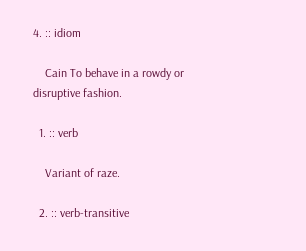4. :: idiom

    Cain To behave in a rowdy or disruptive fashion.

  1. :: verb

    Variant of raze.

  2. :: verb-transitive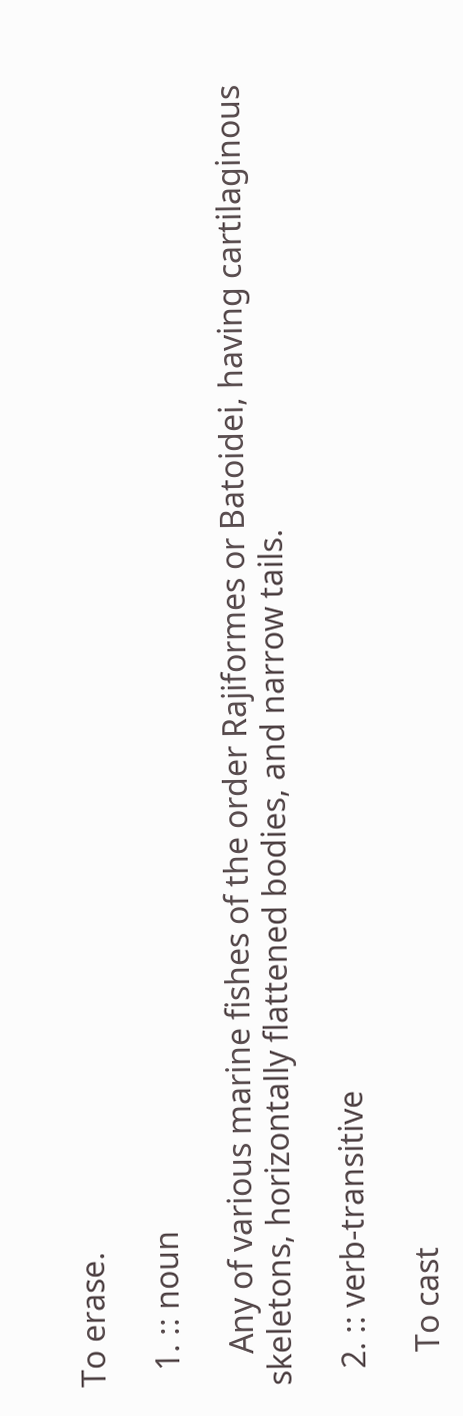To erase.

  1. :: noun

    Any of various marine fishes of the order Rajiformes or Batoidei, having cartilaginous skeletons, horizontally flattened bodies, and narrow tails.

  2. :: verb-transitive

    To cast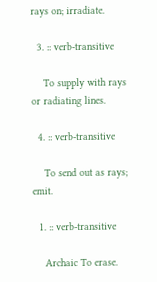rays on; irradiate.

  3. :: verb-transitive

    To supply with rays or radiating lines.

  4. :: verb-transitive

    To send out as rays; emit.

  1. :: verb-transitive

    Archaic To erase.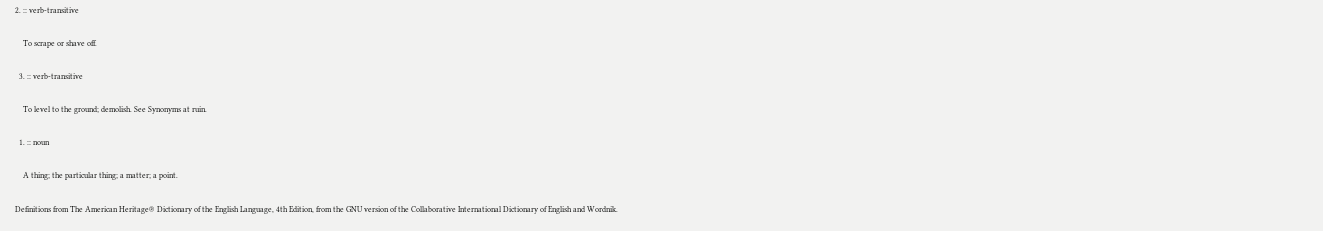2. :: verb-transitive

    To scrape or shave off.

  3. :: verb-transitive

    To level to the ground; demolish. See Synonyms at ruin.

  1. :: noun

    A thing; the particular thing; a matter; a point.

Definitions from The American Heritage® Dictionary of the English Language, 4th Edition, from the GNU version of the Collaborative International Dictionary of English and Wordnik.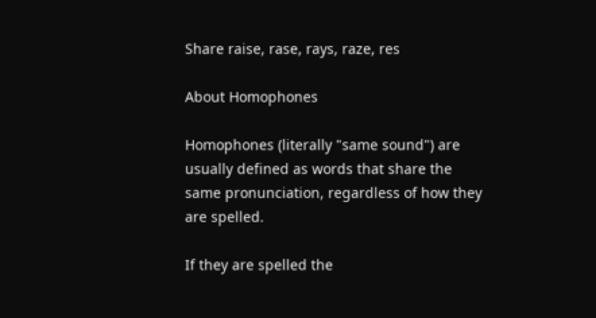Share raise, rase, rays, raze, res

About Homophones

Homophones (literally "same sound") are usually defined as words that share the same pronunciation, regardless of how they are spelled.

If they are spelled the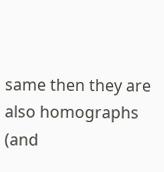same then they are also homographs (and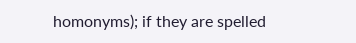homonyms); if they are spelled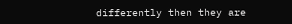differently then they are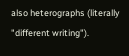also heterographs (literally "different writing").